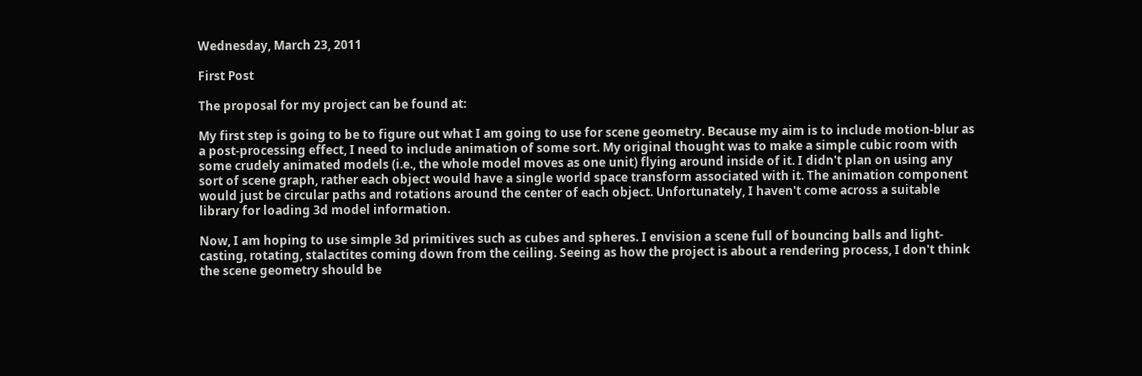Wednesday, March 23, 2011

First Post

The proposal for my project can be found at:

My first step is going to be to figure out what I am going to use for scene geometry. Because my aim is to include motion-blur as a post-processing effect, I need to include animation of some sort. My original thought was to make a simple cubic room with some crudely animated models (i.e., the whole model moves as one unit) flying around inside of it. I didn't plan on using any sort of scene graph, rather each object would have a single world space transform associated with it. The animation component would just be circular paths and rotations around the center of each object. Unfortunately, I haven't come across a suitable library for loading 3d model information.

Now, I am hoping to use simple 3d primitives such as cubes and spheres. I envision a scene full of bouncing balls and light-casting, rotating, stalactites coming down from the ceiling. Seeing as how the project is about a rendering process, I don't think the scene geometry should be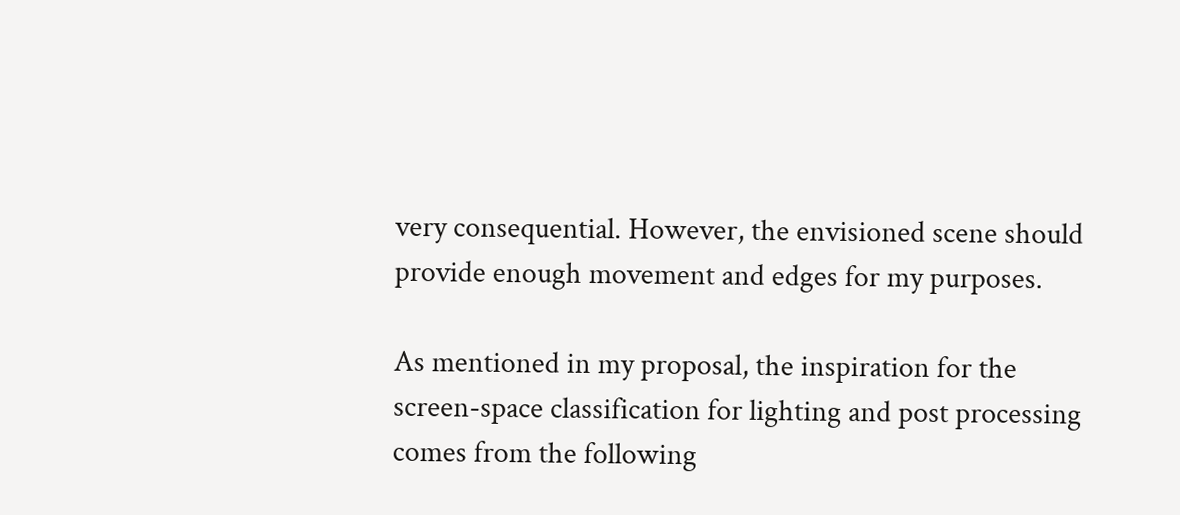very consequential. However, the envisioned scene should provide enough movement and edges for my purposes.

As mentioned in my proposal, the inspiration for the screen-space classification for lighting and post processing comes from the following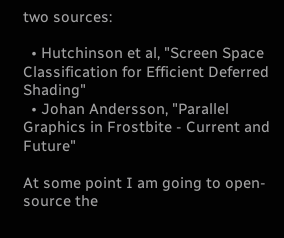two sources:

  • Hutchinson et al, "Screen Space Classification for Efficient Deferred Shading"
  • Johan Andersson, "Parallel Graphics in Frostbite - Current and Future"

At some point I am going to open-source the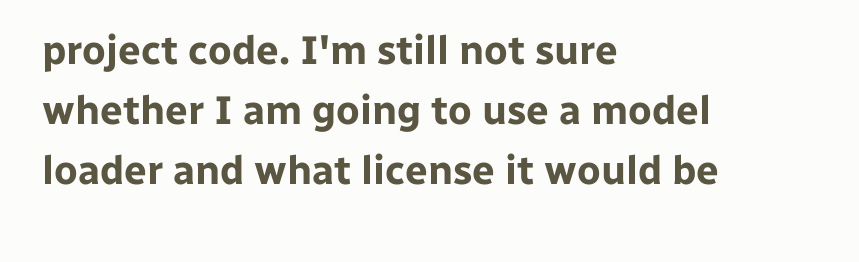project code. I'm still not sure whether I am going to use a model loader and what license it would be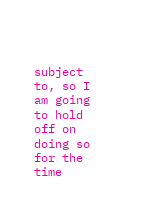subject to, so I am going to hold off on doing so for the time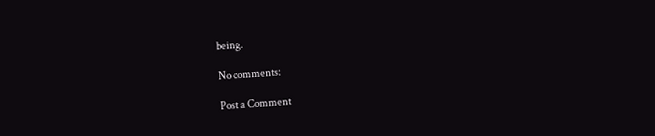being.

No comments:

Post a Comment